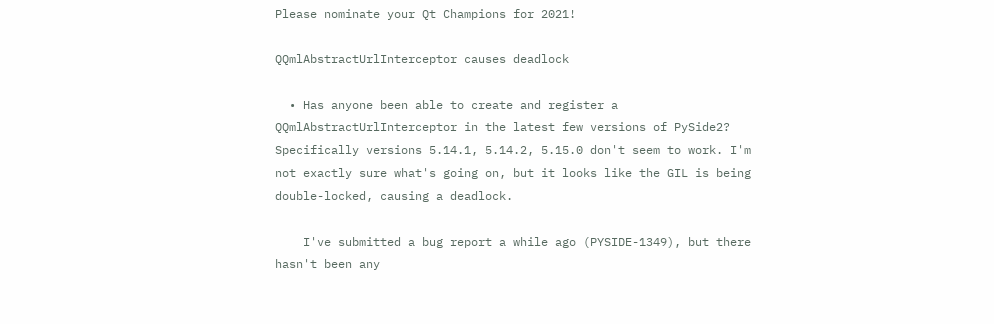Please nominate your Qt Champions for 2021!

QQmlAbstractUrlInterceptor causes deadlock

  • Has anyone been able to create and register a QQmlAbstractUrlInterceptor in the latest few versions of PySide2? Specifically versions 5.14.1, 5.14.2, 5.15.0 don't seem to work. I'm not exactly sure what's going on, but it looks like the GIL is being double-locked, causing a deadlock.

    I've submitted a bug report a while ago (PYSIDE-1349), but there hasn't been any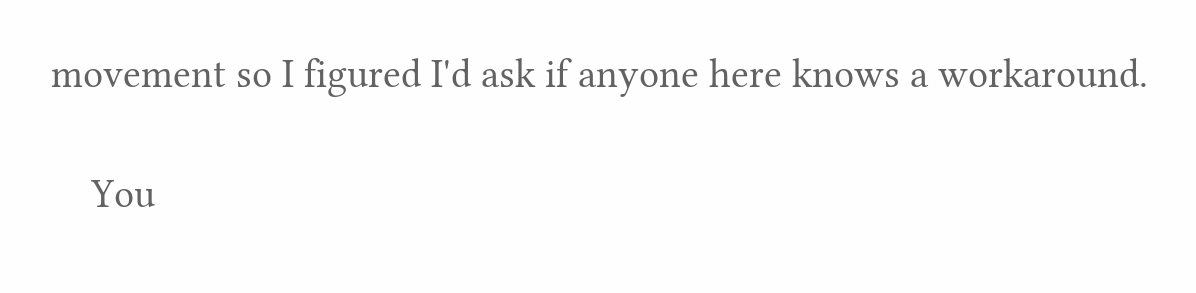movement so I figured I'd ask if anyone here knows a workaround.

    You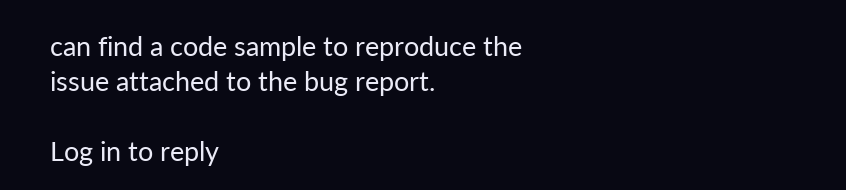can find a code sample to reproduce the issue attached to the bug report.

Log in to reply